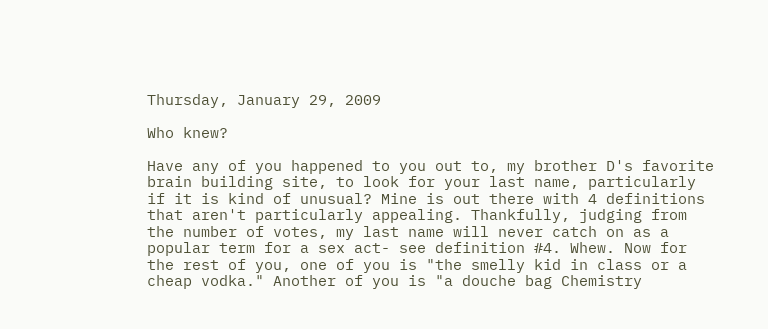Thursday, January 29, 2009

Who knew?

Have any of you happened to you out to, my brother D's favorite brain building site, to look for your last name, particularly if it is kind of unusual? Mine is out there with 4 definitions that aren't particularly appealing. Thankfully, judging from the number of votes, my last name will never catch on as a popular term for a sex act- see definition #4. Whew. Now for the rest of you, one of you is "the smelly kid in class or a cheap vodka." Another of you is "a douche bag Chemistry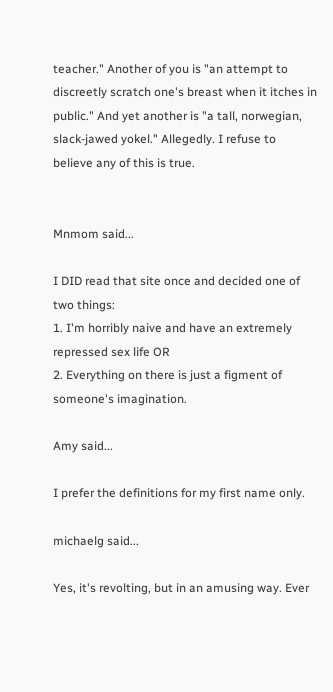teacher." Another of you is "an attempt to discreetly scratch one's breast when it itches in public." And yet another is "a tall, norwegian, slack-jawed yokel." Allegedly. I refuse to believe any of this is true.


Mnmom said...

I DID read that site once and decided one of two things:
1. I'm horribly naive and have an extremely repressed sex life OR
2. Everything on there is just a figment of someone's imagination.

Amy said...

I prefer the definitions for my first name only.

michaelg said...

Yes, it's revolting, but in an amusing way. Ever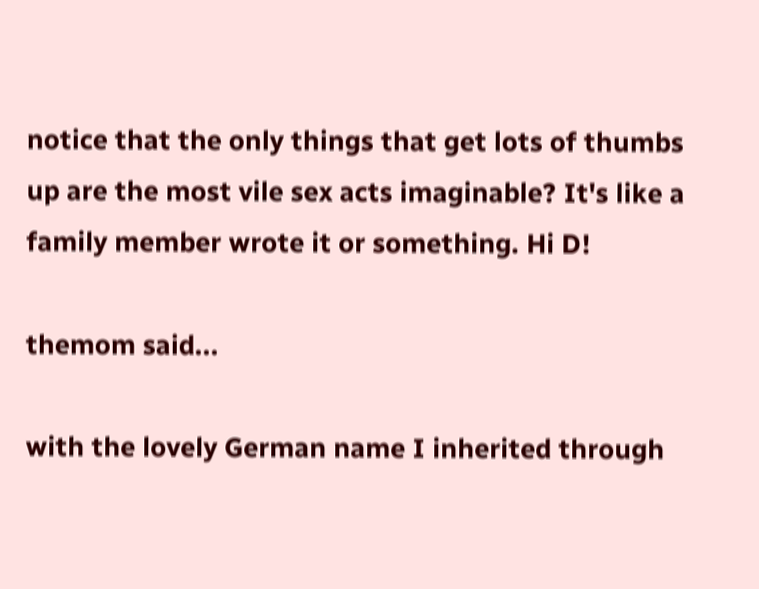notice that the only things that get lots of thumbs up are the most vile sex acts imaginable? It's like a family member wrote it or something. Hi D!

themom said...

with the lovely German name I inherited through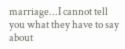marriage...I cannot tell you what they have to say about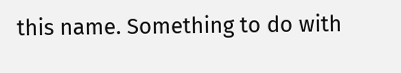this name. Something to do with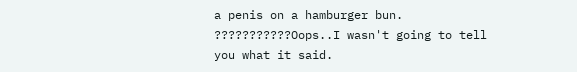a penis on a hamburger bun. ???????????Oops..I wasn't going to tell you what it said.